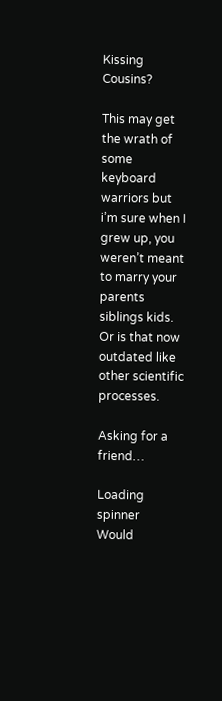Kissing Cousins?

This may get the wrath of some keyboard warriors but i’m sure when I grew up, you weren’t meant to marry your parents siblings kids. Or is that now outdated like other scientific processes.

Asking for a friend…

Loading spinner
Would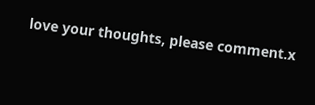love your thoughts, please comment.x